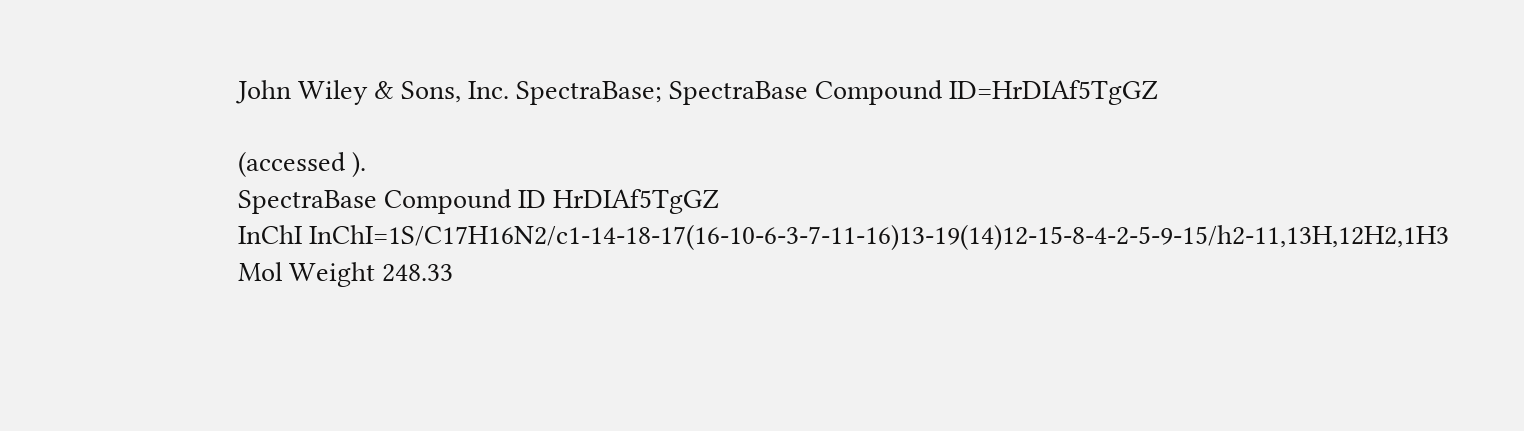John Wiley & Sons, Inc. SpectraBase; SpectraBase Compound ID=HrDIAf5TgGZ

(accessed ).
SpectraBase Compound ID HrDIAf5TgGZ
InChI InChI=1S/C17H16N2/c1-14-18-17(16-10-6-3-7-11-16)13-19(14)12-15-8-4-2-5-9-15/h2-11,13H,12H2,1H3
Mol Weight 248.33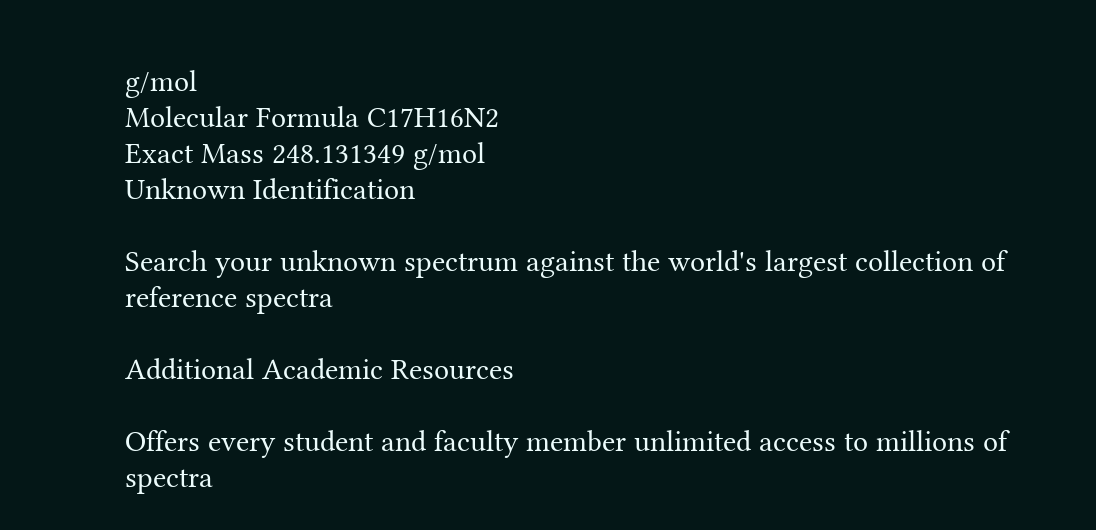g/mol
Molecular Formula C17H16N2
Exact Mass 248.131349 g/mol
Unknown Identification

Search your unknown spectrum against the world's largest collection of reference spectra

Additional Academic Resources

Offers every student and faculty member unlimited access to millions of spectra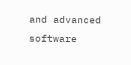and advanced software